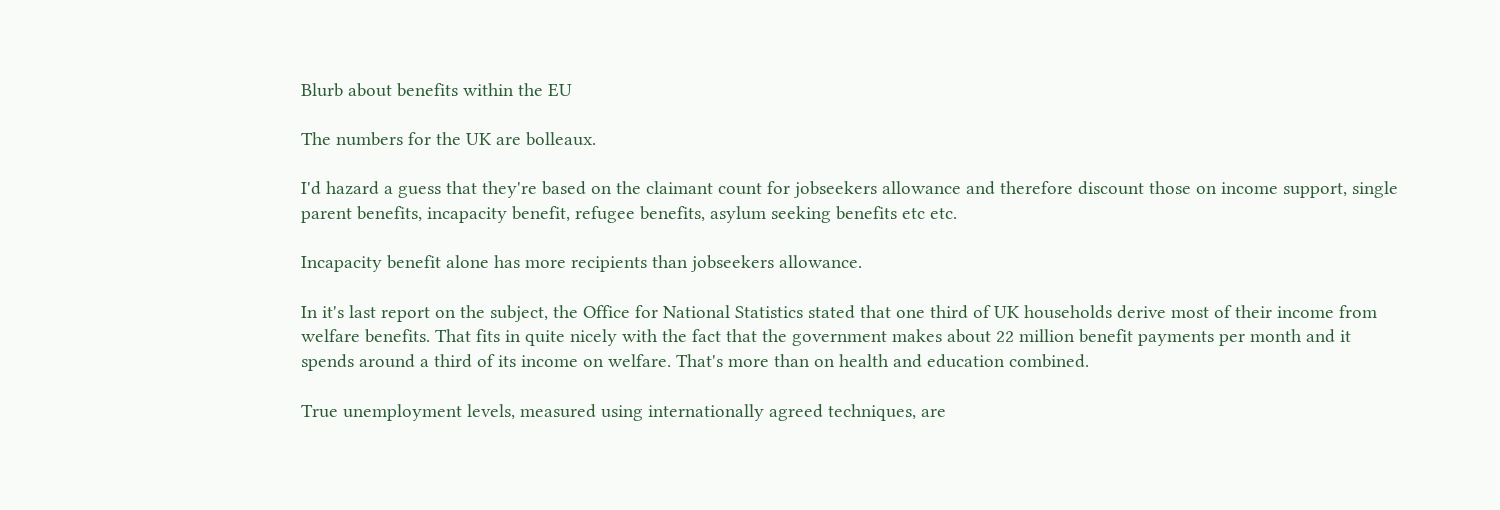Blurb about benefits within the EU

The numbers for the UK are bolleaux.

I'd hazard a guess that they're based on the claimant count for jobseekers allowance and therefore discount those on income support, single parent benefits, incapacity benefit, refugee benefits, asylum seeking benefits etc etc.

Incapacity benefit alone has more recipients than jobseekers allowance.

In it's last report on the subject, the Office for National Statistics stated that one third of UK households derive most of their income from welfare benefits. That fits in quite nicely with the fact that the government makes about 22 million benefit payments per month and it spends around a third of its income on welfare. That's more than on health and education combined.

True unemployment levels, measured using internationally agreed techniques, are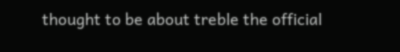thought to be about treble the official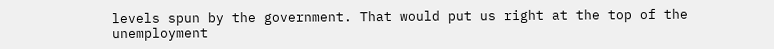levels spun by the government. That would put us right at the top of the unemployment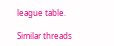league table.

Similar threads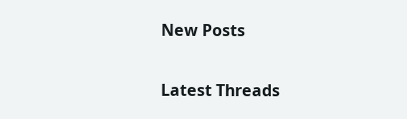New Posts

Latest Threads